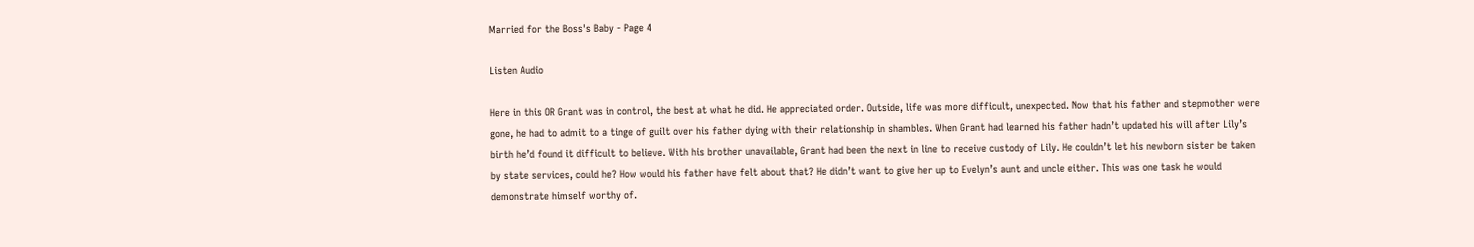Married for the Boss's Baby - Page 4

Listen Audio

Here in this OR Grant was in control, the best at what he did. He appreciated order. Outside, life was more difficult, unexpected. Now that his father and stepmother were gone, he had to admit to a tinge of guilt over his father dying with their relationship in shambles. When Grant had learned his father hadn’t updated his will after Lily’s birth he’d found it difficult to believe. With his brother unavailable, Grant had been the next in line to receive custody of Lily. He couldn’t let his newborn sister be taken by state services, could he? How would his father have felt about that? He didn’t want to give her up to Evelyn’s aunt and uncle either. This was one task he would demonstrate himself worthy of.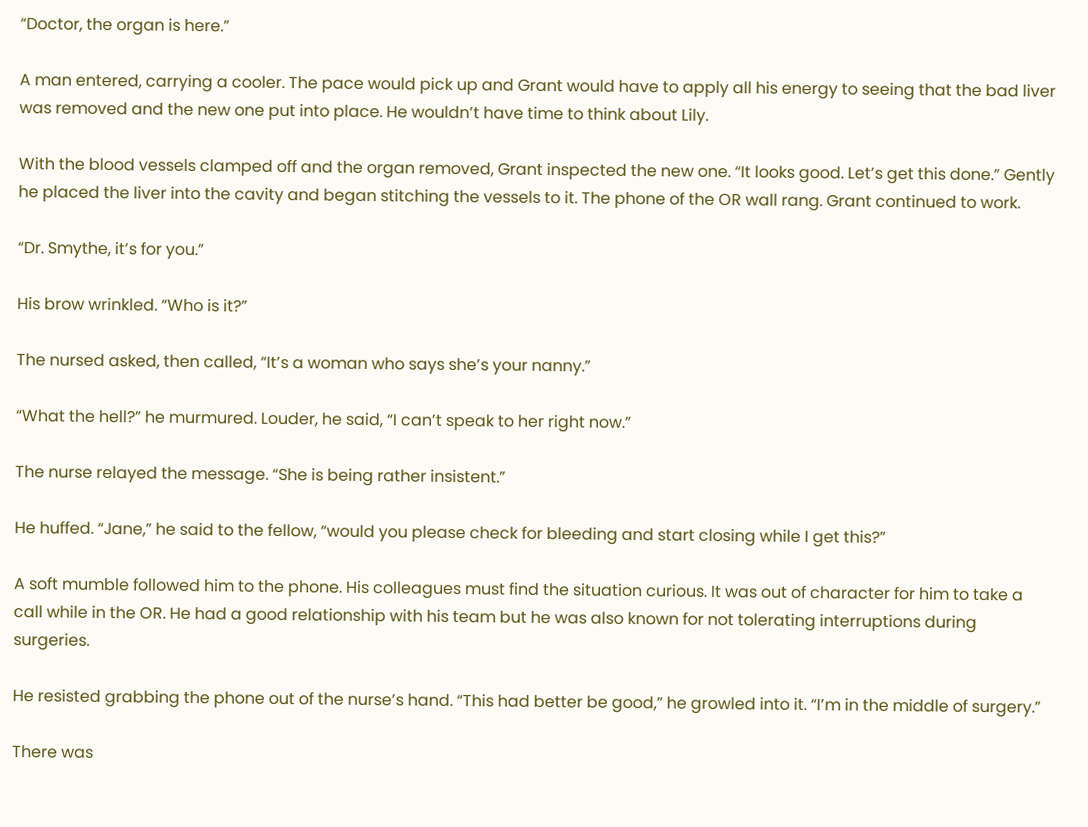“Doctor, the organ is here.”

A man entered, carrying a cooler. The pace would pick up and Grant would have to apply all his energy to seeing that the bad liver was removed and the new one put into place. He wouldn’t have time to think about Lily.

With the blood vessels clamped off and the organ removed, Grant inspected the new one. “It looks good. Let’s get this done.” Gently he placed the liver into the cavity and began stitching the vessels to it. The phone of the OR wall rang. Grant continued to work.

“Dr. Smythe, it’s for you.”

His brow wrinkled. “Who is it?”

The nursed asked, then called, “It’s a woman who says she’s your nanny.”

“What the hell?” he murmured. Louder, he said, “I can’t speak to her right now.”

The nurse relayed the message. “She is being rather insistent.”

He huffed. “Jane,” he said to the fellow, “would you please check for bleeding and start closing while I get this?”

A soft mumble followed him to the phone. His colleagues must find the situation curious. It was out of character for him to take a call while in the OR. He had a good relationship with his team but he was also known for not tolerating interruptions during surgeries.

He resisted grabbing the phone out of the nurse’s hand. “This had better be good,” he growled into it. “I’m in the middle of surgery.”

There was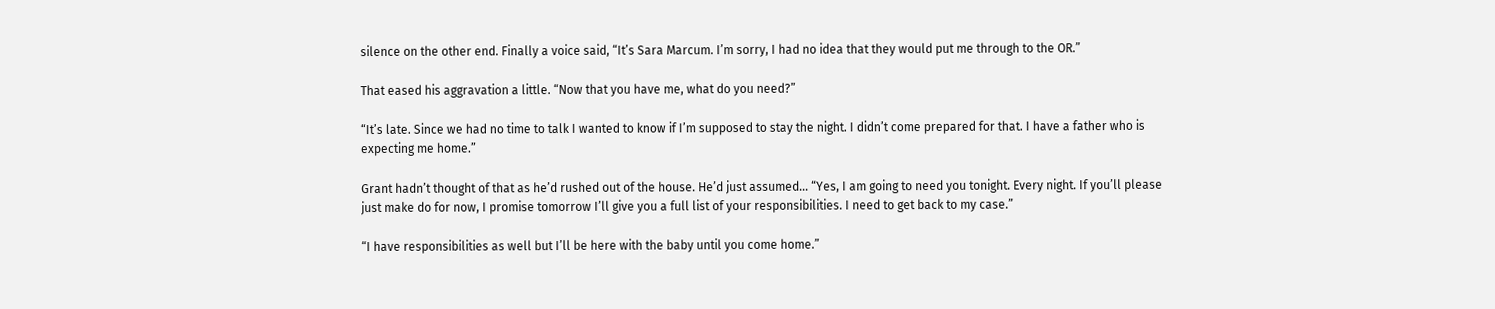silence on the other end. Finally a voice said, “It’s Sara Marcum. I’m sorry, I had no idea that they would put me through to the OR.”

That eased his aggravation a little. “Now that you have me, what do you need?”

“It’s late. Since we had no time to talk I wanted to know if I’m supposed to stay the night. I didn’t come prepared for that. I have a father who is expecting me home.”

Grant hadn’t thought of that as he’d rushed out of the house. He’d just assumed... “Yes, I am going to need you tonight. Every night. If you’ll please just make do for now, I promise tomorrow I’ll give you a full list of your responsibilities. I need to get back to my case.”

“I have responsibilities as well but I’ll be here with the baby until you come home.”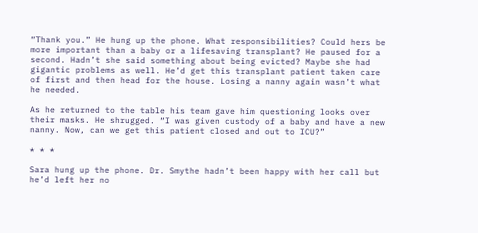“Thank you.” He hung up the phone. What responsibilities? Could hers be more important than a baby or a lifesaving transplant? He paused for a second. Hadn’t she said something about being evicted? Maybe she had gigantic problems as well. He’d get this transplant patient taken care of first and then head for the house. Losing a nanny again wasn’t what he needed.

As he returned to the table his team gave him questioning looks over their masks. He shrugged. “I was given custody of a baby and have a new nanny. Now, can we get this patient closed and out to ICU?”

* * *

Sara hung up the phone. Dr. Smythe hadn’t been happy with her call but he’d left her no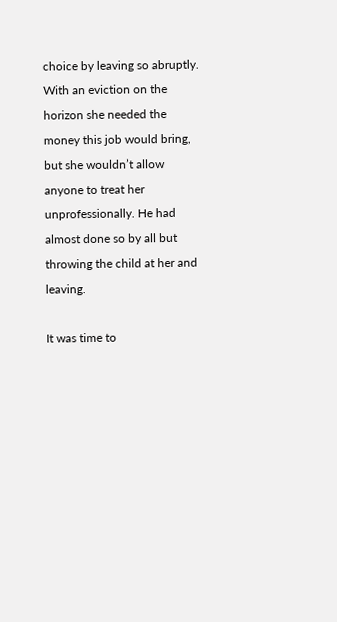choice by leaving so abruptly. With an eviction on the horizon she needed the money this job would bring, but she wouldn’t allow anyone to treat her unprofessionally. He had almost done so by all but throwing the child at her and leaving.

It was time to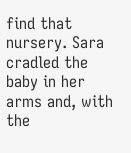find that nursery. Sara cradled the baby in her arms and, with the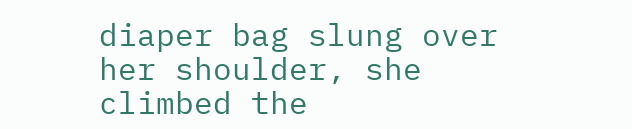diaper bag slung over her shoulder, she climbed the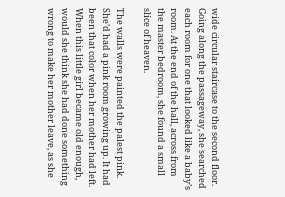wide circular staircase to the second floor. Going along the passageway, she searched each room for one that looked like a baby’s room. At the end of the hall, across from the master bedroom, she found a small slice of heaven.

The walls were painted the palest pink. She’d had a pink room growing up. It had been that color when her mother had left. When this little girl became old enough, would she think she had done something wrong to make her mother leave, as she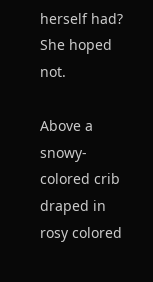herself had? She hoped not.

Above a snowy-colored crib draped in rosy colored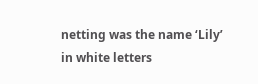netting was the name ‘Lily’ in white letters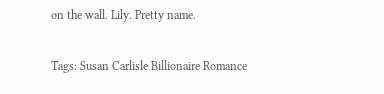on the wall. Lily. Pretty name.

Tags: Susan Carlisle Billionaire Romance